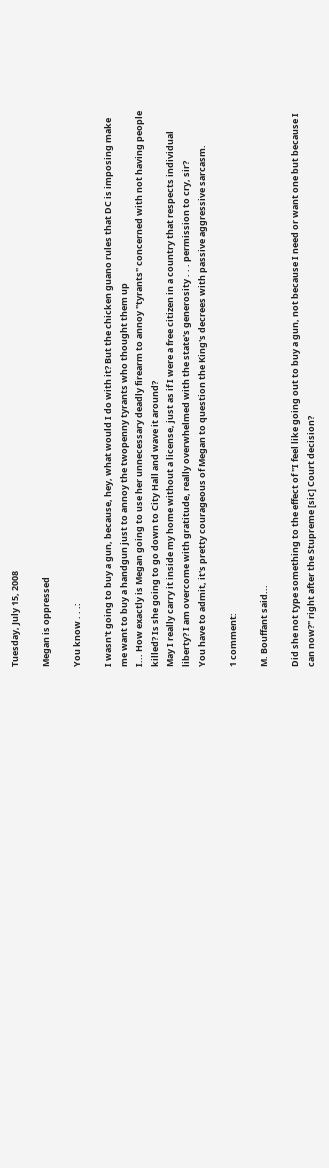Tuesday, July 15, 2008

Megan is oppressed

You know . . .:

I wasn't going to buy a gun, because, hey, what would I do with it? But the chicken guano rules that DC is imposing make me want to buy a handgun just to annoy the twopenny tyrants who thought them up
I... How exactly is Megan going to use her unnecessary deadly firearm to annoy "tyrants" concerned with not having people killed? Is she going to go down to City Hall and wave it around?
May I really carry it inside my home without a license, just as if I were a free citizen in a country that respects individual liberty? I am overcome with gratitude, really overwhelmed with the state's generosity . . . permission to cry, sir?
You have to admit, it's pretty courageous of Megan to question the King's decrees with passive aggressive sarcasm.

1 comment:

M. Bouffant said...

Did she not type something to the effect of "I feel like going out to buy a gun, not because I need or want one but because I can now?" right after the Stupreme [sic] Court decision?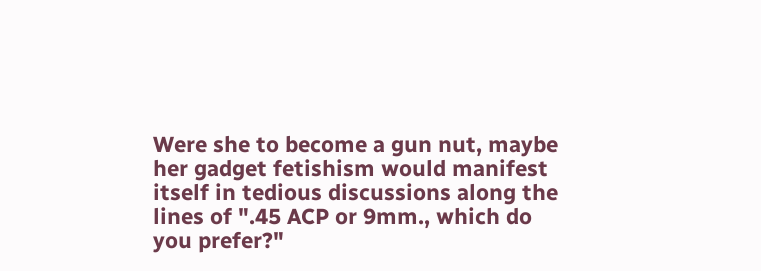Were she to become a gun nut, maybe her gadget fetishism would manifest itself in tedious discussions along the lines of ".45 ACP or 9mm., which do you prefer?"